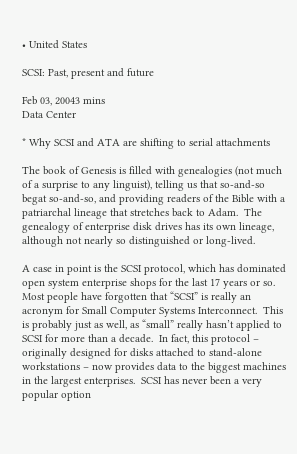• United States

SCSI: Past, present and future

Feb 03, 20043 mins
Data Center

* Why SCSI and ATA are shifting to serial attachments

The book of Genesis is filled with genealogies (not much of a surprise to any linguist), telling us that so-and-so begat so-and-so, and providing readers of the Bible with a patriarchal lineage that stretches back to Adam.  The genealogy of enterprise disk drives has its own lineage, although not nearly so distinguished or long-lived.

A case in point is the SCSI protocol, which has dominated open system enterprise shops for the last 17 years or so.  Most people have forgotten that “SCSI” is really an acronym for Small Computer Systems Interconnect.  This is probably just as well, as “small” really hasn’t applied to SCSI for more than a decade.  In fact, this protocol – originally designed for disks attached to stand-alone workstations – now provides data to the biggest machines in the largest enterprises.  SCSI has never been a very popular option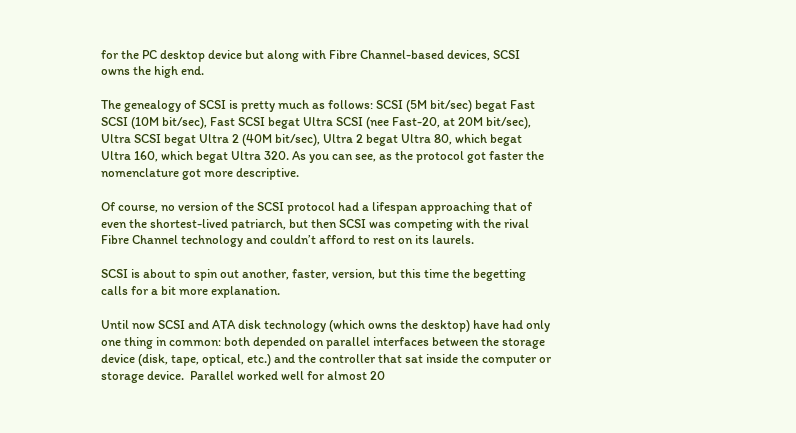for the PC desktop device but along with Fibre Channel-based devices, SCSI owns the high end.

The genealogy of SCSI is pretty much as follows: SCSI (5M bit/sec) begat Fast SCSI (10M bit/sec), Fast SCSI begat Ultra SCSI (nee Fast-20, at 20M bit/sec), Ultra SCSI begat Ultra 2 (40M bit/sec), Ultra 2 begat Ultra 80, which begat Ultra 160, which begat Ultra 320. As you can see, as the protocol got faster the nomenclature got more descriptive.

Of course, no version of the SCSI protocol had a lifespan approaching that of even the shortest-lived patriarch, but then SCSI was competing with the rival Fibre Channel technology and couldn’t afford to rest on its laurels.

SCSI is about to spin out another, faster, version, but this time the begetting calls for a bit more explanation.

Until now SCSI and ATA disk technology (which owns the desktop) have had only one thing in common: both depended on parallel interfaces between the storage device (disk, tape, optical, etc.) and the controller that sat inside the computer or storage device.  Parallel worked well for almost 20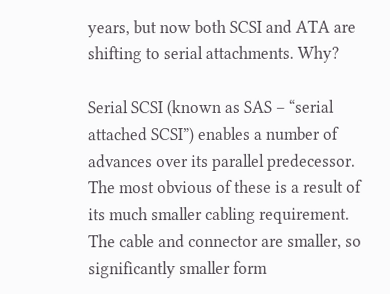years, but now both SCSI and ATA are shifting to serial attachments. Why?

Serial SCSI (known as SAS – “serial attached SCSI”) enables a number of advances over its parallel predecessor.  The most obvious of these is a result of its much smaller cabling requirement.  The cable and connector are smaller, so significantly smaller form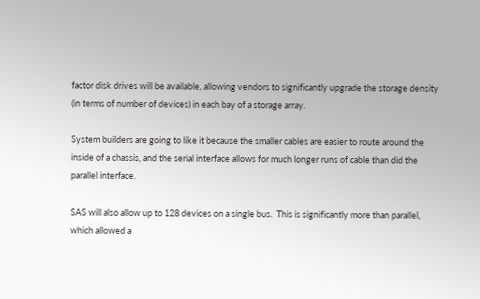factor disk drives will be available, allowing vendors to significantly upgrade the storage density (in terms of number of devices) in each bay of a storage array.

System builders are going to like it because the smaller cables are easier to route around the inside of a chassis, and the serial interface allows for much longer runs of cable than did the parallel interface.

SAS will also allow up to 128 devices on a single bus.  This is significantly more than parallel, which allowed a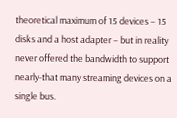theoretical maximum of 15 devices – 15 disks and a host adapter – but in reality never offered the bandwidth to support nearly-that many streaming devices on a single bus.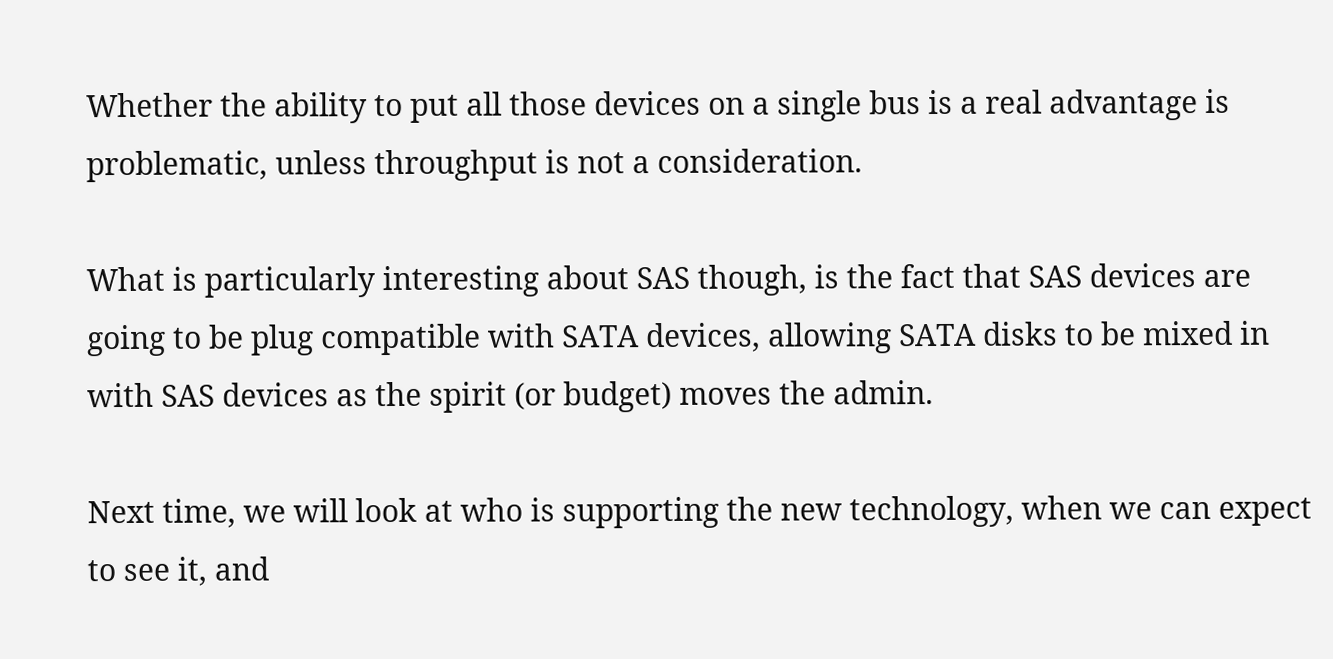Whether the ability to put all those devices on a single bus is a real advantage is problematic, unless throughput is not a consideration.

What is particularly interesting about SAS though, is the fact that SAS devices are going to be plug compatible with SATA devices, allowing SATA disks to be mixed in with SAS devices as the spirit (or budget) moves the admin.

Next time, we will look at who is supporting the new technology, when we can expect to see it, and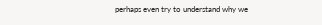perhaps even try to understand why we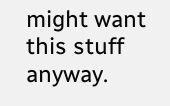might want this stuff anyway.